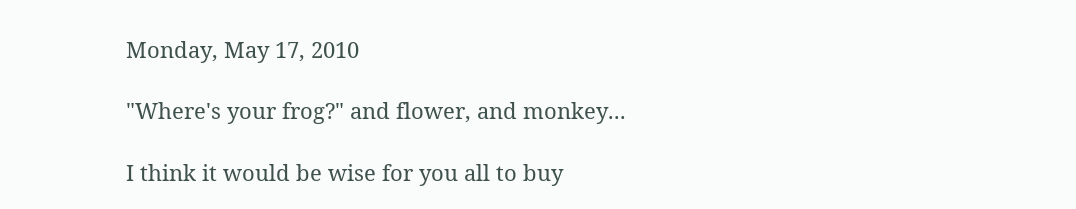Monday, May 17, 2010

"Where's your frog?" and flower, and monkey...

I think it would be wise for you all to buy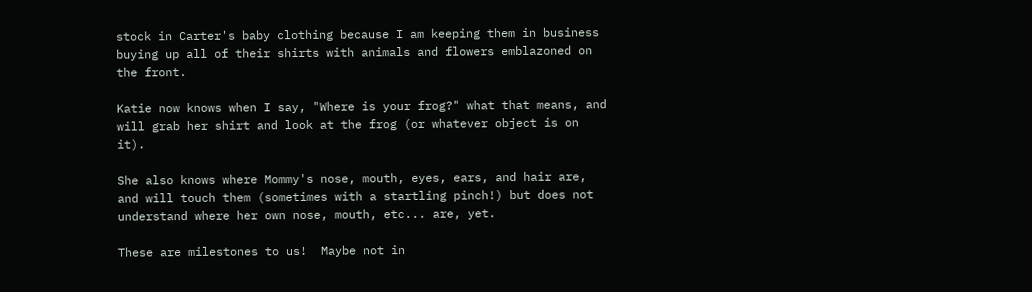stock in Carter's baby clothing because I am keeping them in business buying up all of their shirts with animals and flowers emblazoned on the front.

Katie now knows when I say, "Where is your frog?" what that means, and will grab her shirt and look at the frog (or whatever object is on it).

She also knows where Mommy's nose, mouth, eyes, ears, and hair are, and will touch them (sometimes with a startling pinch!) but does not understand where her own nose, mouth, etc... are, yet.

These are milestones to us!  Maybe not in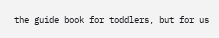the guide book for toddlers, but for us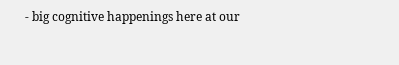- big cognitive happenings here at our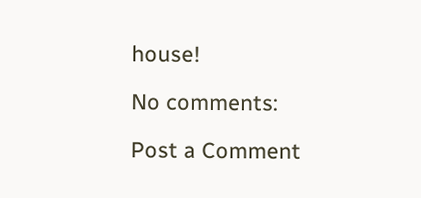house!

No comments:

Post a Comment